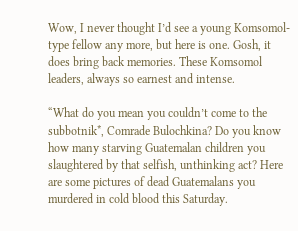Wow, I never thought I’d see a young Komsomol-type fellow any more, but here is one. Gosh, it does bring back memories. These Komsomol leaders, always so earnest and intense.

“What do you mean you couldn’t come to the subbotnik*, Comrade Bulochkina? Do you know how many starving Guatemalan children you slaughtered by that selfish, unthinking act? Here are some pictures of dead Guatemalans you murdered in cold blood this Saturday.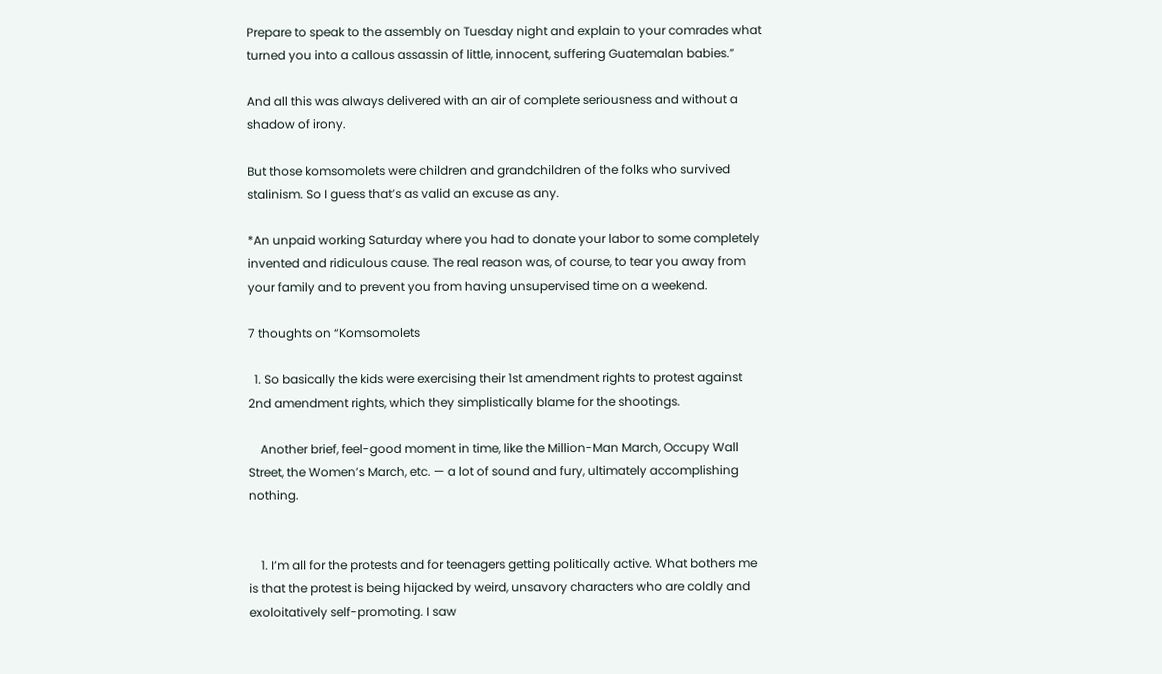Prepare to speak to the assembly on Tuesday night and explain to your comrades what turned you into a callous assassin of little, innocent, suffering Guatemalan babies.”

And all this was always delivered with an air of complete seriousness and without a shadow of irony.

But those komsomolets were children and grandchildren of the folks who survived stalinism. So I guess that’s as valid an excuse as any.

*An unpaid working Saturday where you had to donate your labor to some completely invented and ridiculous cause. The real reason was, of course, to tear you away from your family and to prevent you from having unsupervised time on a weekend.

7 thoughts on “Komsomolets

  1. So basically the kids were exercising their 1st amendment rights to protest against 2nd amendment rights, which they simplistically blame for the shootings.

    Another brief, feel-good moment in time, like the Million-Man March, Occupy Wall Street, the Women’s March, etc. — a lot of sound and fury, ultimately accomplishing nothing.


    1. I’m all for the protests and for teenagers getting politically active. What bothers me is that the protest is being hijacked by weird, unsavory characters who are coldly and exoloitatively self-promoting. I saw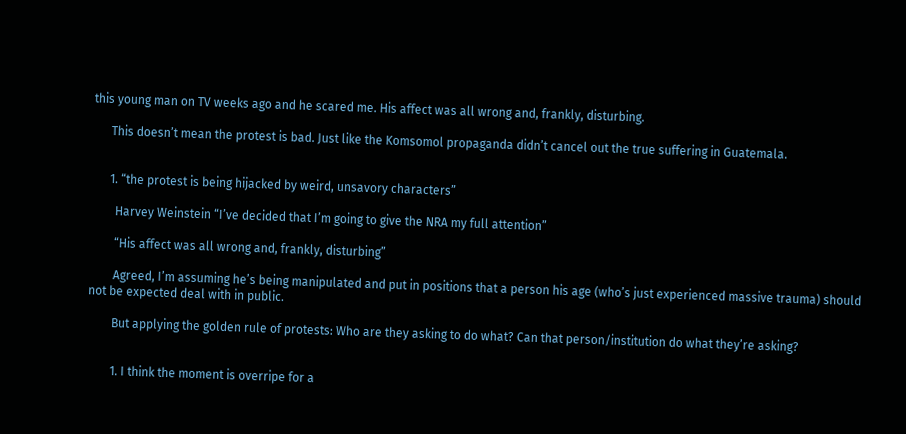this young man on TV weeks ago and he scared me. His affect was all wrong and, frankly, disturbing.

      This doesn’t mean the protest is bad. Just like the Komsomol propaganda didn’t cancel out the true suffering in Guatemala.


      1. “the protest is being hijacked by weird, unsavory characters”

        Harvey Weinstein “I’ve decided that I’m going to give the NRA my full attention”

        “His affect was all wrong and, frankly, disturbing”

        Agreed, I’m assuming he’s being manipulated and put in positions that a person his age (who’s just experienced massive trauma) should not be expected deal with in public.

        But applying the golden rule of protests: Who are they asking to do what? Can that person/institution do what they’re asking?


        1. I think the moment is overripe for a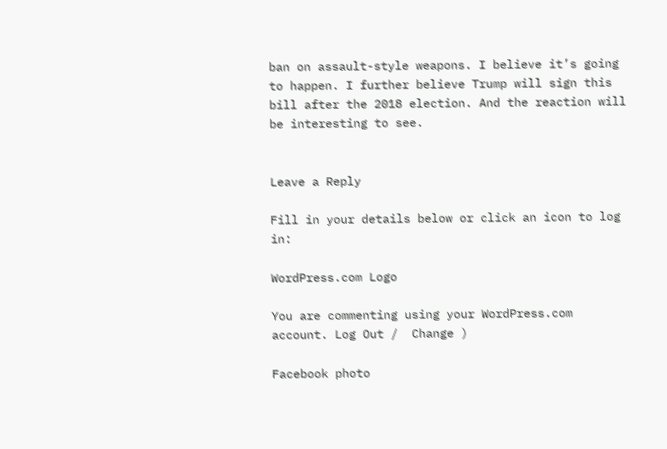ban on assault-style weapons. I believe it’s going to happen. I further believe Trump will sign this bill after the 2018 election. And the reaction will be interesting to see.


Leave a Reply

Fill in your details below or click an icon to log in:

WordPress.com Logo

You are commenting using your WordPress.com account. Log Out /  Change )

Facebook photo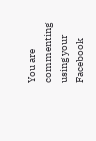You are commenting using your Facebook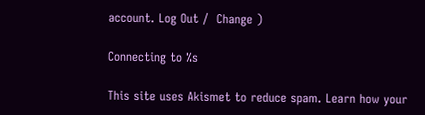account. Log Out /  Change )

Connecting to %s

This site uses Akismet to reduce spam. Learn how your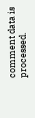comment data is processed.